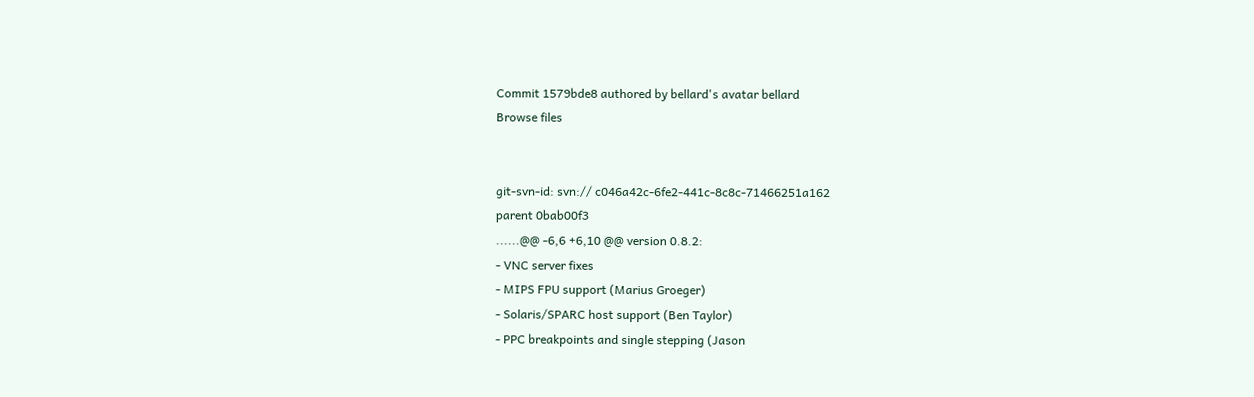Commit 1579bde8 authored by bellard's avatar bellard
Browse files


git-svn-id: svn:// c046a42c-6fe2-441c-8c8c-71466251a162
parent 0bab00f3
......@@ -6,6 +6,10 @@ version 0.8.2:
- VNC server fixes
- MIPS FPU support (Marius Groeger)
- Solaris/SPARC host support (Ben Taylor)
- PPC breakpoints and single stepping (Jason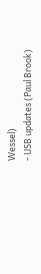Wessel)
- USB updates (Paul Brook)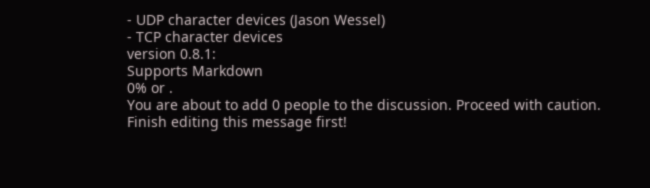- UDP character devices (Jason Wessel)
- TCP character devices
version 0.8.1:
Supports Markdown
0% or .
You are about to add 0 people to the discussion. Proceed with caution.
Finish editing this message first!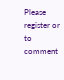Please register or to comment